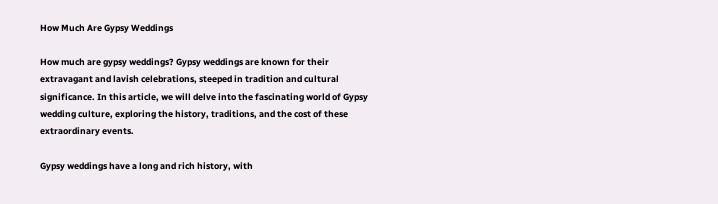How Much Are Gypsy Weddings

How much are gypsy weddings? Gypsy weddings are known for their extravagant and lavish celebrations, steeped in tradition and cultural significance. In this article, we will delve into the fascinating world of Gypsy wedding culture, exploring the history, traditions, and the cost of these extraordinary events.

Gypsy weddings have a long and rich history, with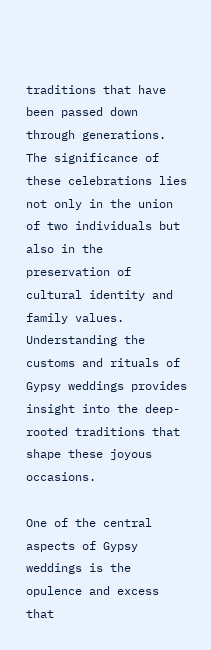traditions that have been passed down through generations. The significance of these celebrations lies not only in the union of two individuals but also in the preservation of cultural identity and family values. Understanding the customs and rituals of Gypsy weddings provides insight into the deep-rooted traditions that shape these joyous occasions.

One of the central aspects of Gypsy weddings is the opulence and excess that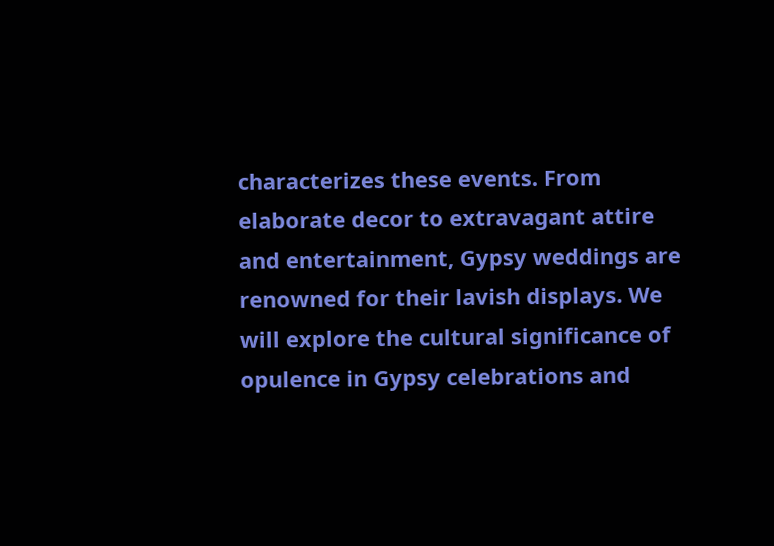characterizes these events. From elaborate decor to extravagant attire and entertainment, Gypsy weddings are renowned for their lavish displays. We will explore the cultural significance of opulence in Gypsy celebrations and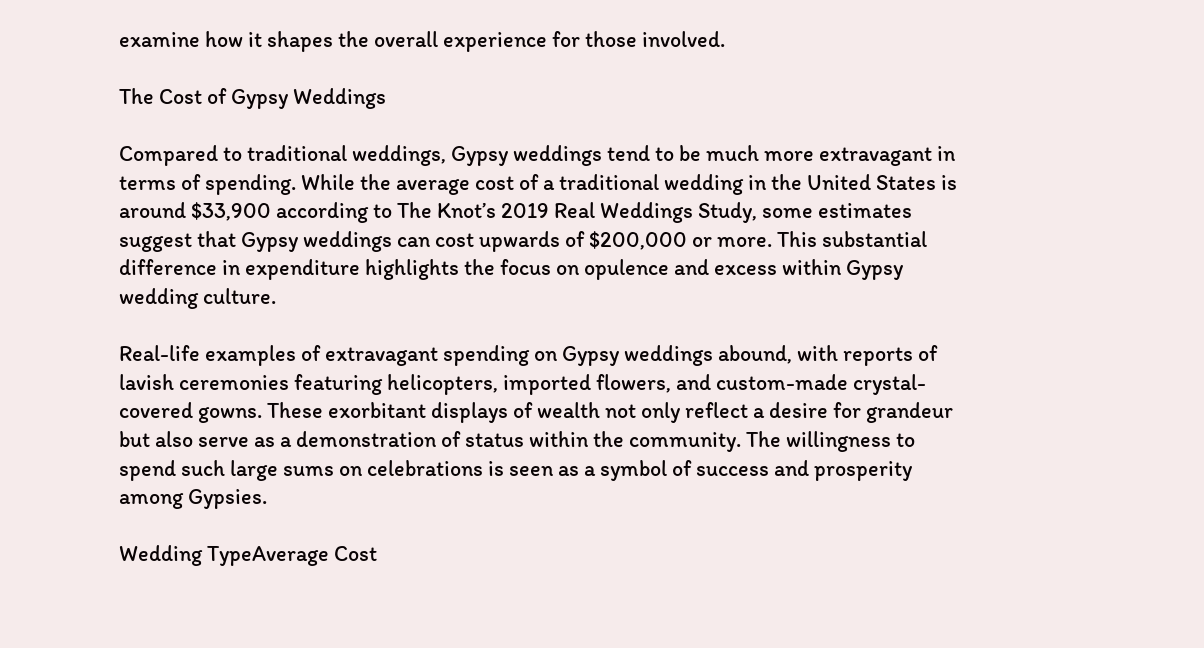examine how it shapes the overall experience for those involved.

The Cost of Gypsy Weddings

Compared to traditional weddings, Gypsy weddings tend to be much more extravagant in terms of spending. While the average cost of a traditional wedding in the United States is around $33,900 according to The Knot’s 2019 Real Weddings Study, some estimates suggest that Gypsy weddings can cost upwards of $200,000 or more. This substantial difference in expenditure highlights the focus on opulence and excess within Gypsy wedding culture.

Real-life examples of extravagant spending on Gypsy weddings abound, with reports of lavish ceremonies featuring helicopters, imported flowers, and custom-made crystal-covered gowns. These exorbitant displays of wealth not only reflect a desire for grandeur but also serve as a demonstration of status within the community. The willingness to spend such large sums on celebrations is seen as a symbol of success and prosperity among Gypsies.

Wedding TypeAverage Cost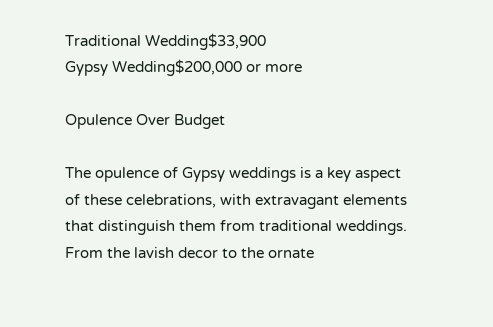Traditional Wedding$33,900
Gypsy Wedding$200,000 or more

Opulence Over Budget

The opulence of Gypsy weddings is a key aspect of these celebrations, with extravagant elements that distinguish them from traditional weddings. From the lavish decor to the ornate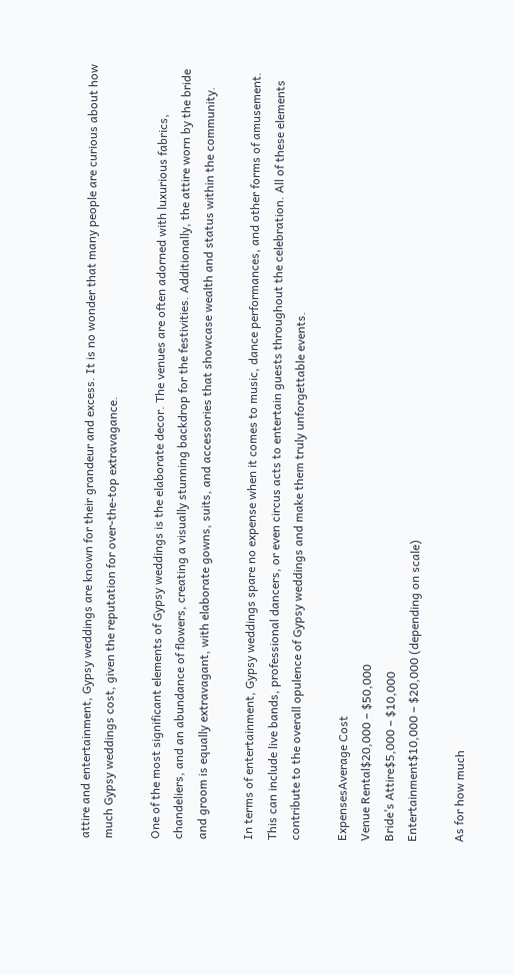attire and entertainment, Gypsy weddings are known for their grandeur and excess. It is no wonder that many people are curious about how much Gypsy weddings cost, given the reputation for over-the-top extravagance.

One of the most significant elements of Gypsy weddings is the elaborate decor. The venues are often adorned with luxurious fabrics, chandeliers, and an abundance of flowers, creating a visually stunning backdrop for the festivities. Additionally, the attire worn by the bride and groom is equally extravagant, with elaborate gowns, suits, and accessories that showcase wealth and status within the community.

In terms of entertainment, Gypsy weddings spare no expense when it comes to music, dance performances, and other forms of amusement. This can include live bands, professional dancers, or even circus acts to entertain guests throughout the celebration. All of these elements contribute to the overall opulence of Gypsy weddings and make them truly unforgettable events.

ExpensesAverage Cost
Venue Rental$20,000 – $50,000
Bride’s Attire$5,000 – $10,000
Entertainment$10,000 – $20,000 (depending on scale)

As for how much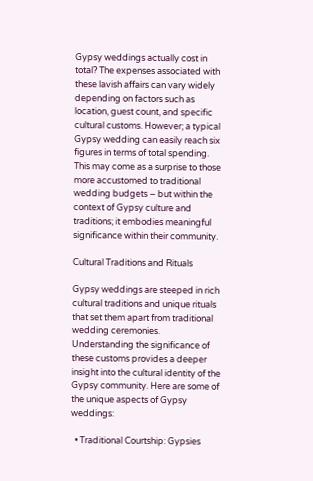Gypsy weddings actually cost in total? The expenses associated with these lavish affairs can vary widely depending on factors such as location, guest count, and specific cultural customs. However; a typical Gypsy wedding can easily reach six figures in terms of total spending. This may come as a surprise to those more accustomed to traditional wedding budgets – but within the context of Gypsy culture and traditions; it embodies meaningful significance within their community.

Cultural Traditions and Rituals

Gypsy weddings are steeped in rich cultural traditions and unique rituals that set them apart from traditional wedding ceremonies. Understanding the significance of these customs provides a deeper insight into the cultural identity of the Gypsy community. Here are some of the unique aspects of Gypsy weddings:

  • Traditional Courtship: Gypsies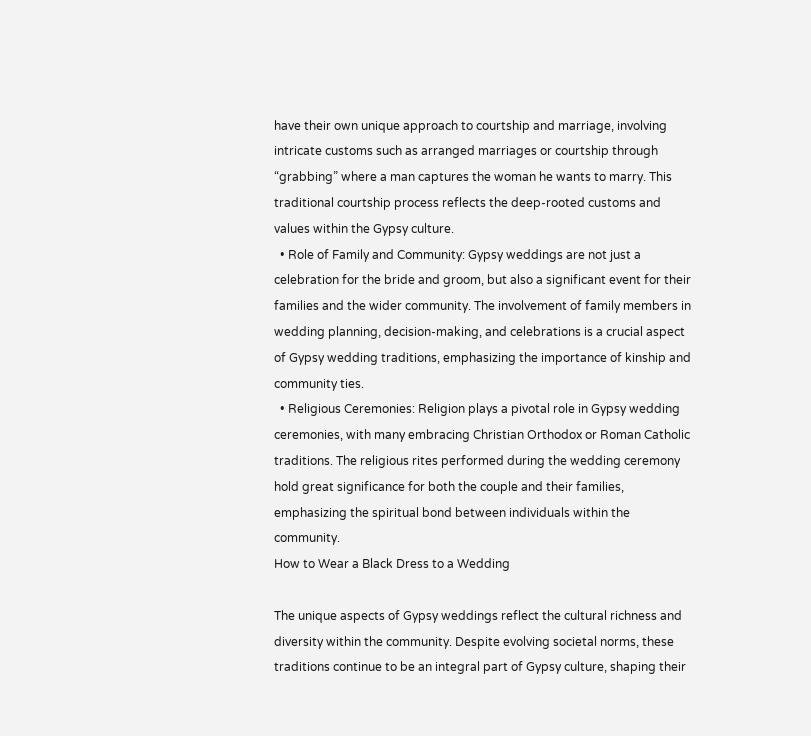have their own unique approach to courtship and marriage, involving intricate customs such as arranged marriages or courtship through “grabbing” where a man captures the woman he wants to marry. This traditional courtship process reflects the deep-rooted customs and values within the Gypsy culture.
  • Role of Family and Community: Gypsy weddings are not just a celebration for the bride and groom, but also a significant event for their families and the wider community. The involvement of family members in wedding planning, decision-making, and celebrations is a crucial aspect of Gypsy wedding traditions, emphasizing the importance of kinship and community ties.
  • Religious Ceremonies: Religion plays a pivotal role in Gypsy wedding ceremonies, with many embracing Christian Orthodox or Roman Catholic traditions. The religious rites performed during the wedding ceremony hold great significance for both the couple and their families, emphasizing the spiritual bond between individuals within the community.
How to Wear a Black Dress to a Wedding

The unique aspects of Gypsy weddings reflect the cultural richness and diversity within the community. Despite evolving societal norms, these traditions continue to be an integral part of Gypsy culture, shaping their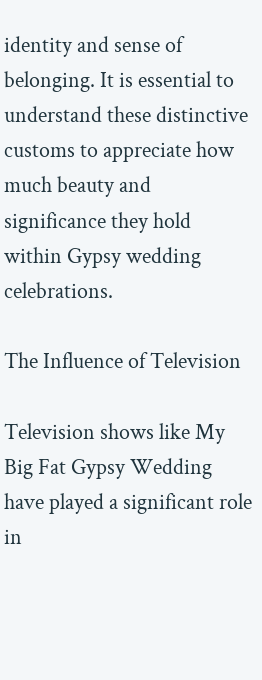identity and sense of belonging. It is essential to understand these distinctive customs to appreciate how much beauty and significance they hold within Gypsy wedding celebrations.

The Influence of Television

Television shows like My Big Fat Gypsy Wedding have played a significant role in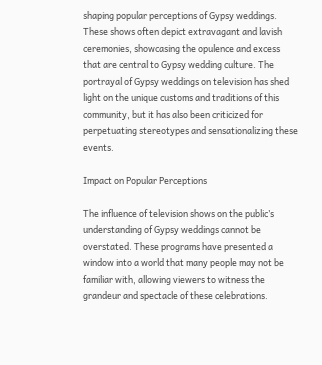shaping popular perceptions of Gypsy weddings. These shows often depict extravagant and lavish ceremonies, showcasing the opulence and excess that are central to Gypsy wedding culture. The portrayal of Gypsy weddings on television has shed light on the unique customs and traditions of this community, but it has also been criticized for perpetuating stereotypes and sensationalizing these events.

Impact on Popular Perceptions

The influence of television shows on the public’s understanding of Gypsy weddings cannot be overstated. These programs have presented a window into a world that many people may not be familiar with, allowing viewers to witness the grandeur and spectacle of these celebrations.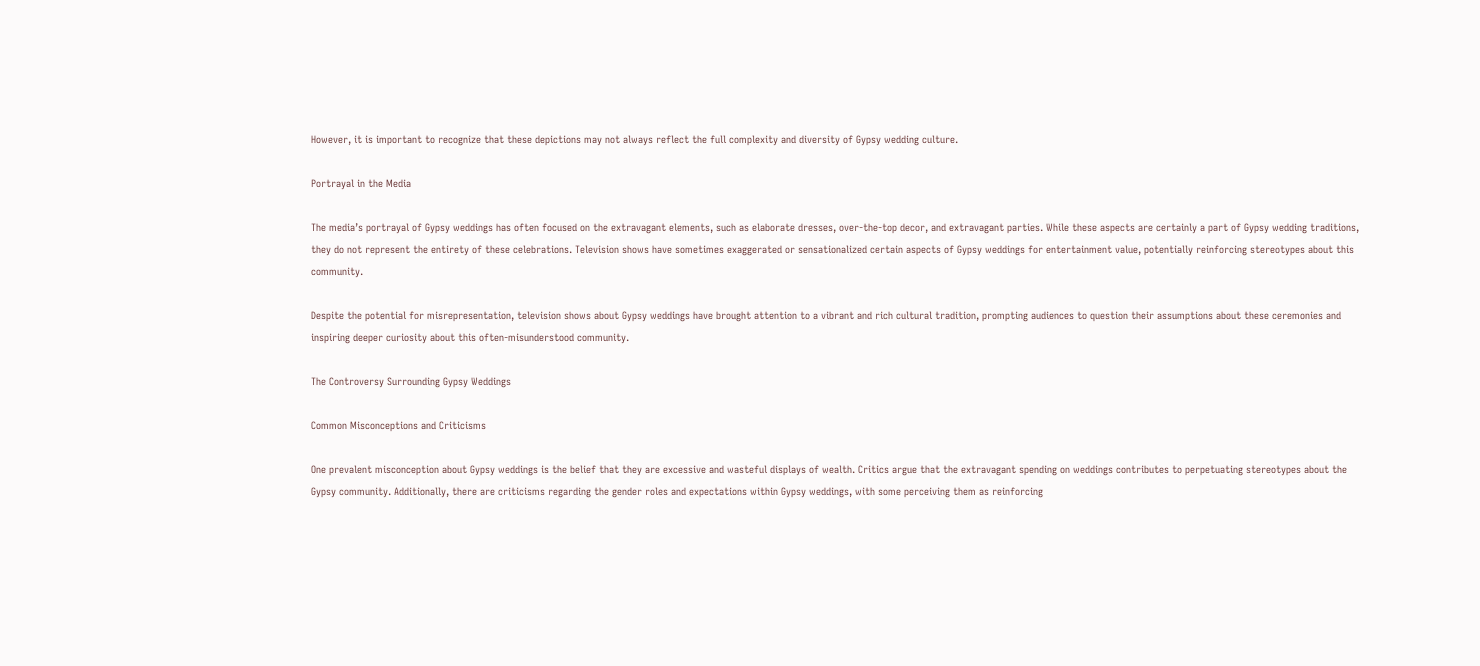However, it is important to recognize that these depictions may not always reflect the full complexity and diversity of Gypsy wedding culture.

Portrayal in the Media

The media’s portrayal of Gypsy weddings has often focused on the extravagant elements, such as elaborate dresses, over-the-top decor, and extravagant parties. While these aspects are certainly a part of Gypsy wedding traditions, they do not represent the entirety of these celebrations. Television shows have sometimes exaggerated or sensationalized certain aspects of Gypsy weddings for entertainment value, potentially reinforcing stereotypes about this community.

Despite the potential for misrepresentation, television shows about Gypsy weddings have brought attention to a vibrant and rich cultural tradition, prompting audiences to question their assumptions about these ceremonies and inspiring deeper curiosity about this often-misunderstood community.

The Controversy Surrounding Gypsy Weddings

Common Misconceptions and Criticisms

One prevalent misconception about Gypsy weddings is the belief that they are excessive and wasteful displays of wealth. Critics argue that the extravagant spending on weddings contributes to perpetuating stereotypes about the Gypsy community. Additionally, there are criticisms regarding the gender roles and expectations within Gypsy weddings, with some perceiving them as reinforcing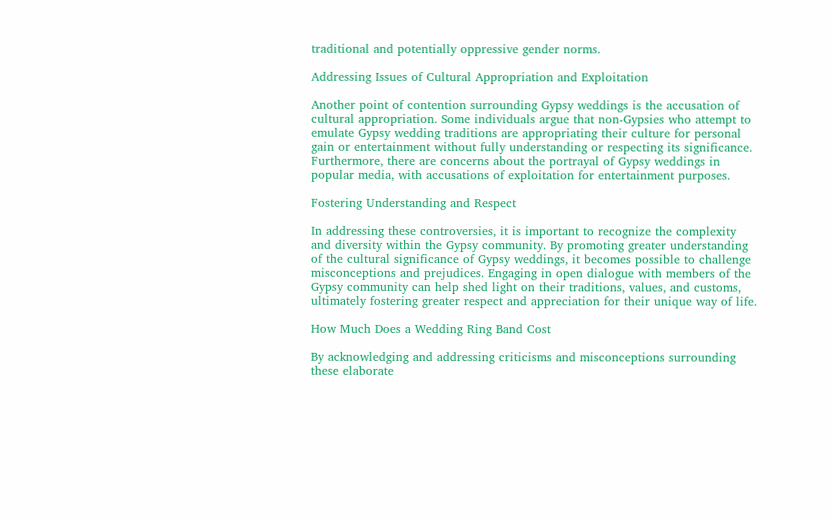traditional and potentially oppressive gender norms.

Addressing Issues of Cultural Appropriation and Exploitation

Another point of contention surrounding Gypsy weddings is the accusation of cultural appropriation. Some individuals argue that non-Gypsies who attempt to emulate Gypsy wedding traditions are appropriating their culture for personal gain or entertainment without fully understanding or respecting its significance. Furthermore, there are concerns about the portrayal of Gypsy weddings in popular media, with accusations of exploitation for entertainment purposes.

Fostering Understanding and Respect

In addressing these controversies, it is important to recognize the complexity and diversity within the Gypsy community. By promoting greater understanding of the cultural significance of Gypsy weddings, it becomes possible to challenge misconceptions and prejudices. Engaging in open dialogue with members of the Gypsy community can help shed light on their traditions, values, and customs, ultimately fostering greater respect and appreciation for their unique way of life.

How Much Does a Wedding Ring Band Cost

By acknowledging and addressing criticisms and misconceptions surrounding these elaborate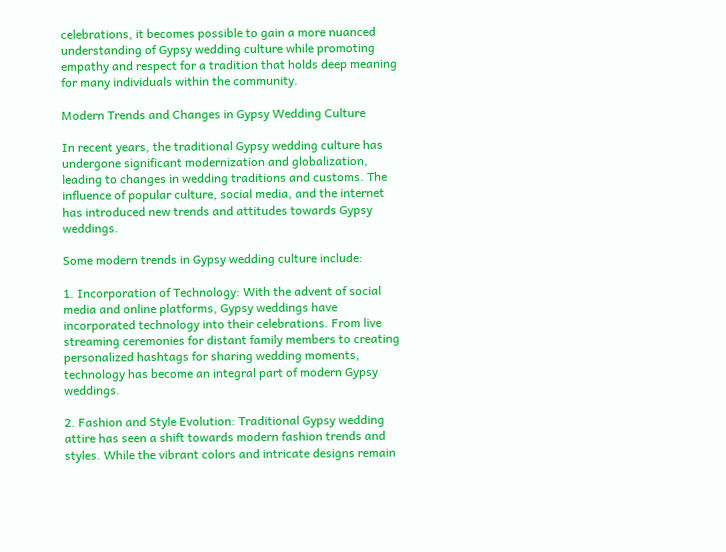celebrations, it becomes possible to gain a more nuanced understanding of Gypsy wedding culture while promoting empathy and respect for a tradition that holds deep meaning for many individuals within the community.

Modern Trends and Changes in Gypsy Wedding Culture

In recent years, the traditional Gypsy wedding culture has undergone significant modernization and globalization, leading to changes in wedding traditions and customs. The influence of popular culture, social media, and the internet has introduced new trends and attitudes towards Gypsy weddings.

Some modern trends in Gypsy wedding culture include:

1. Incorporation of Technology: With the advent of social media and online platforms, Gypsy weddings have incorporated technology into their celebrations. From live streaming ceremonies for distant family members to creating personalized hashtags for sharing wedding moments, technology has become an integral part of modern Gypsy weddings.

2. Fashion and Style Evolution: Traditional Gypsy wedding attire has seen a shift towards modern fashion trends and styles. While the vibrant colors and intricate designs remain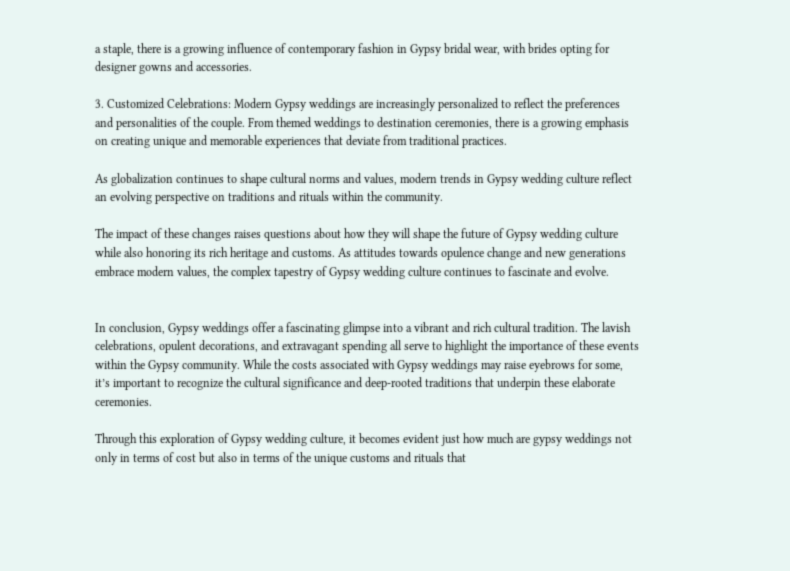a staple, there is a growing influence of contemporary fashion in Gypsy bridal wear, with brides opting for designer gowns and accessories.

3. Customized Celebrations: Modern Gypsy weddings are increasingly personalized to reflect the preferences and personalities of the couple. From themed weddings to destination ceremonies, there is a growing emphasis on creating unique and memorable experiences that deviate from traditional practices.

As globalization continues to shape cultural norms and values, modern trends in Gypsy wedding culture reflect an evolving perspective on traditions and rituals within the community.

The impact of these changes raises questions about how they will shape the future of Gypsy wedding culture while also honoring its rich heritage and customs. As attitudes towards opulence change and new generations embrace modern values, the complex tapestry of Gypsy wedding culture continues to fascinate and evolve.


In conclusion, Gypsy weddings offer a fascinating glimpse into a vibrant and rich cultural tradition. The lavish celebrations, opulent decorations, and extravagant spending all serve to highlight the importance of these events within the Gypsy community. While the costs associated with Gypsy weddings may raise eyebrows for some, it’s important to recognize the cultural significance and deep-rooted traditions that underpin these elaborate ceremonies.

Through this exploration of Gypsy wedding culture, it becomes evident just how much are gypsy weddings not only in terms of cost but also in terms of the unique customs and rituals that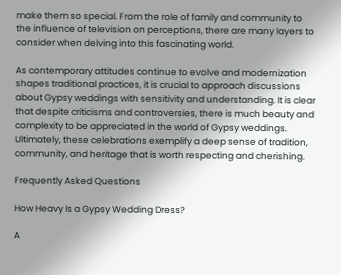make them so special. From the role of family and community to the influence of television on perceptions, there are many layers to consider when delving into this fascinating world.

As contemporary attitudes continue to evolve and modernization shapes traditional practices, it is crucial to approach discussions about Gypsy weddings with sensitivity and understanding. It is clear that despite criticisms and controversies, there is much beauty and complexity to be appreciated in the world of Gypsy weddings. Ultimately, these celebrations exemplify a deep sense of tradition, community, and heritage that is worth respecting and cherishing.

Frequently Asked Questions

How Heavy Is a Gypsy Wedding Dress?

A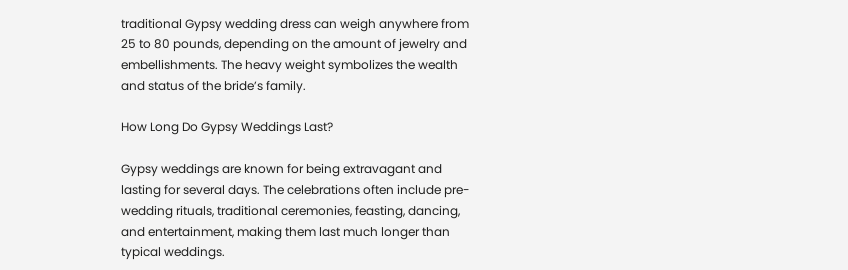traditional Gypsy wedding dress can weigh anywhere from 25 to 80 pounds, depending on the amount of jewelry and embellishments. The heavy weight symbolizes the wealth and status of the bride’s family.

How Long Do Gypsy Weddings Last?

Gypsy weddings are known for being extravagant and lasting for several days. The celebrations often include pre-wedding rituals, traditional ceremonies, feasting, dancing, and entertainment, making them last much longer than typical weddings.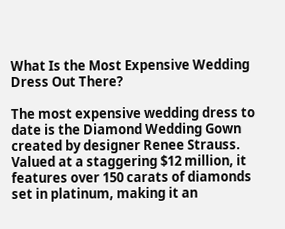What Is the Most Expensive Wedding Dress Out There?

The most expensive wedding dress to date is the Diamond Wedding Gown created by designer Renee Strauss. Valued at a staggering $12 million, it features over 150 carats of diamonds set in platinum, making it an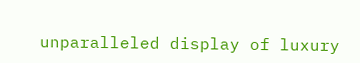unparalleled display of luxury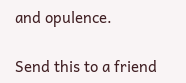and opulence.

Send this to a friend